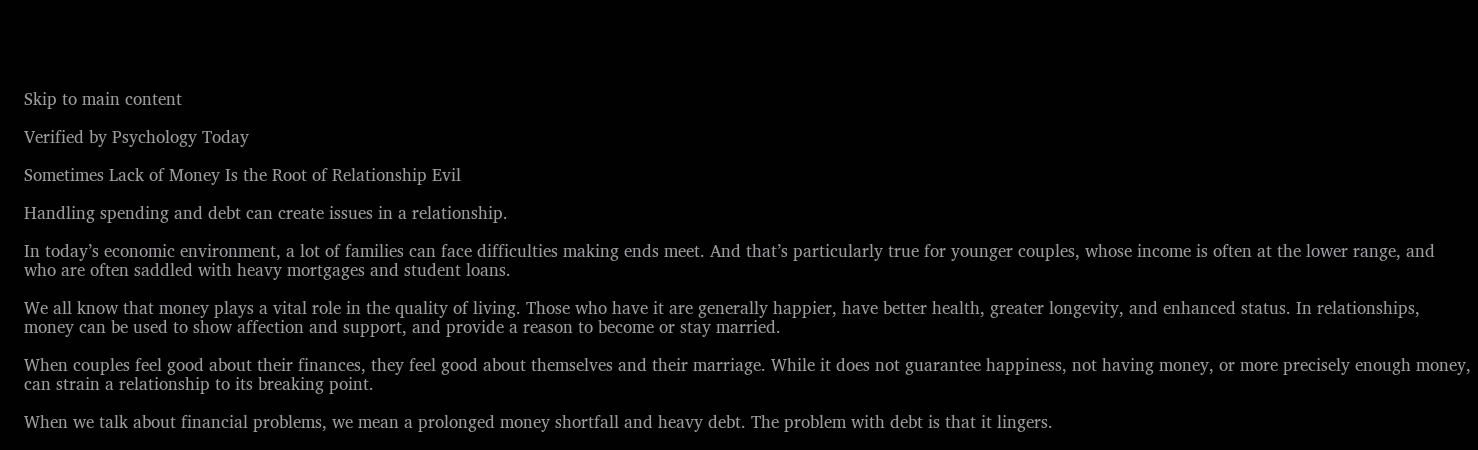Skip to main content

Verified by Psychology Today

Sometimes Lack of Money Is the Root of Relationship Evil

Handling spending and debt can create issues in a relationship.

In today’s economic environment, a lot of families can face difficulties making ends meet. And that’s particularly true for younger couples, whose income is often at the lower range, and who are often saddled with heavy mortgages and student loans.

We all know that money plays a vital role in the quality of living. Those who have it are generally happier, have better health, greater longevity, and enhanced status. In relationships, money can be used to show affection and support, and provide a reason to become or stay married.

When couples feel good about their finances, they feel good about themselves and their marriage. While it does not guarantee happiness, not having money, or more precisely enough money, can strain a relationship to its breaking point.

When we talk about financial problems, we mean a prolonged money shortfall and heavy debt. The problem with debt is that it lingers.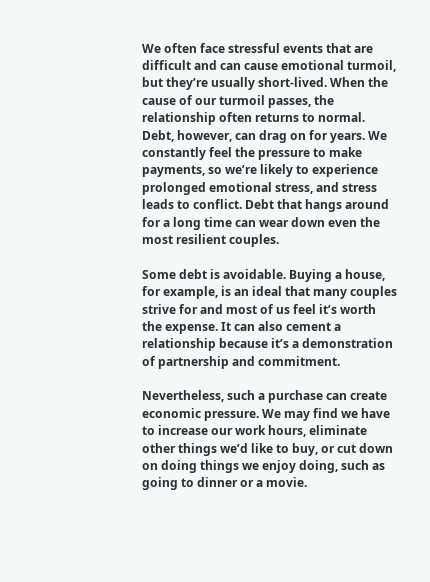We often face stressful events that are difficult and can cause emotional turmoil, but they’re usually short-lived. When the cause of our turmoil passes, the relationship often returns to normal. Debt, however, can drag on for years. We constantly feel the pressure to make payments, so we’re likely to experience prolonged emotional stress, and stress leads to conflict. Debt that hangs around for a long time can wear down even the most resilient couples.

Some debt is avoidable. Buying a house, for example, is an ideal that many couples strive for and most of us feel it’s worth the expense. It can also cement a relationship because it’s a demonstration of partnership and commitment.

Nevertheless, such a purchase can create economic pressure. We may find we have to increase our work hours, eliminate other things we’d like to buy, or cut down on doing things we enjoy doing, such as going to dinner or a movie.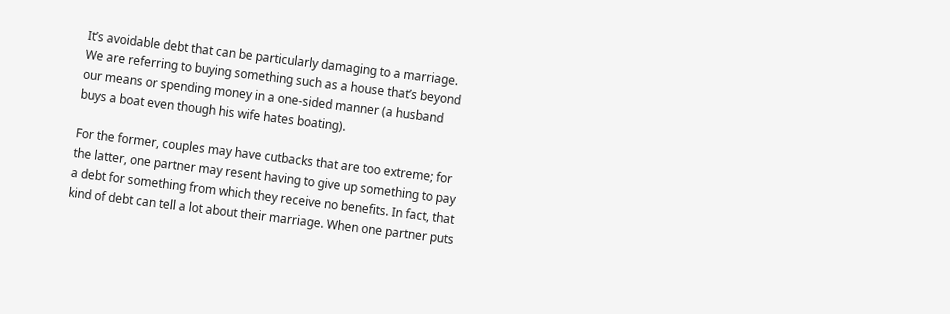It’s avoidable debt that can be particularly damaging to a marriage. We are referring to buying something such as a house that’s beyond our means or spending money in a one-sided manner (a husband buys a boat even though his wife hates boating).

For the former, couples may have cutbacks that are too extreme; for the latter, one partner may resent having to give up something to pay a debt for something from which they receive no benefits. In fact, that kind of debt can tell a lot about their marriage. When one partner puts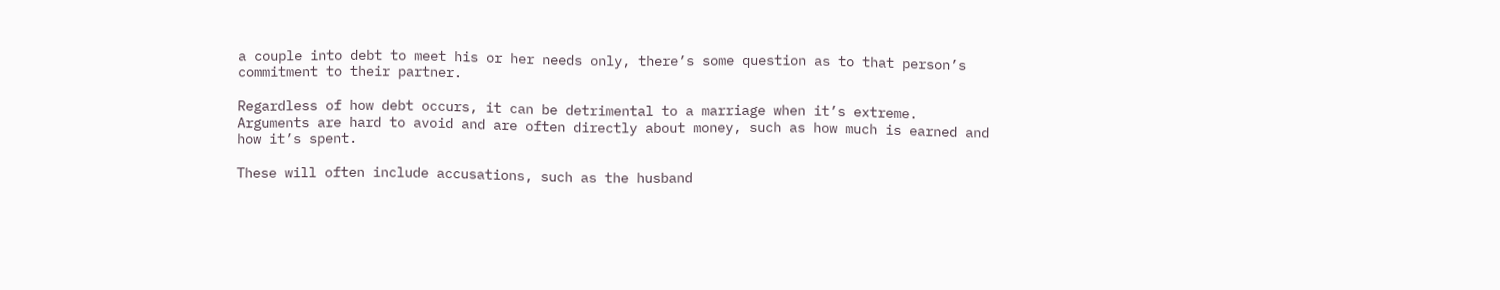a couple into debt to meet his or her needs only, there’s some question as to that person’s commitment to their partner.

Regardless of how debt occurs, it can be detrimental to a marriage when it’s extreme. Arguments are hard to avoid and are often directly about money, such as how much is earned and how it’s spent.

These will often include accusations, such as the husband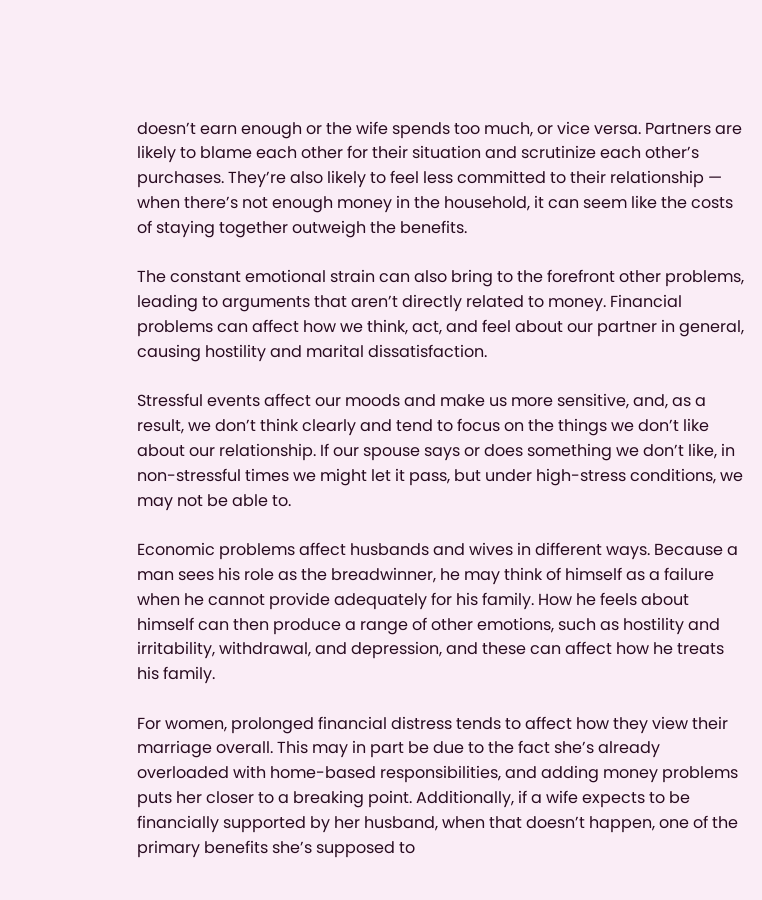doesn’t earn enough or the wife spends too much, or vice versa. Partners are likely to blame each other for their situation and scrutinize each other’s purchases. They’re also likely to feel less committed to their relationship — when there’s not enough money in the household, it can seem like the costs of staying together outweigh the benefits.

The constant emotional strain can also bring to the forefront other problems, leading to arguments that aren’t directly related to money. Financial problems can affect how we think, act, and feel about our partner in general, causing hostility and marital dissatisfaction.

Stressful events affect our moods and make us more sensitive, and, as a result, we don’t think clearly and tend to focus on the things we don’t like about our relationship. If our spouse says or does something we don’t like, in non-stressful times we might let it pass, but under high-stress conditions, we may not be able to.

Economic problems affect husbands and wives in different ways. Because a man sees his role as the breadwinner, he may think of himself as a failure when he cannot provide adequately for his family. How he feels about himself can then produce a range of other emotions, such as hostility and irritability, withdrawal, and depression, and these can affect how he treats his family.

For women, prolonged financial distress tends to affect how they view their marriage overall. This may in part be due to the fact she’s already overloaded with home-based responsibilities, and adding money problems puts her closer to a breaking point. Additionally, if a wife expects to be financially supported by her husband, when that doesn’t happen, one of the primary benefits she’s supposed to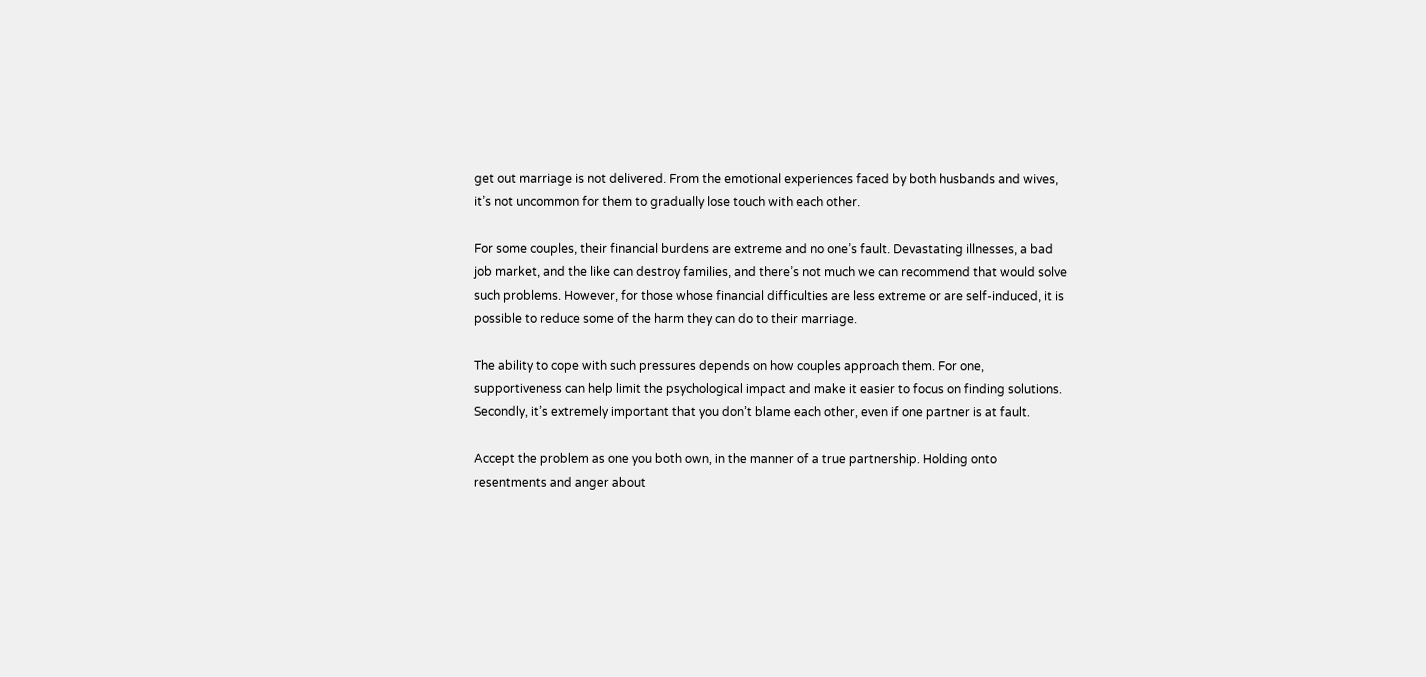get out marriage is not delivered. From the emotional experiences faced by both husbands and wives, it’s not uncommon for them to gradually lose touch with each other.

For some couples, their financial burdens are extreme and no one’s fault. Devastating illnesses, a bad job market, and the like can destroy families, and there’s not much we can recommend that would solve such problems. However, for those whose financial difficulties are less extreme or are self-induced, it is possible to reduce some of the harm they can do to their marriage.

The ability to cope with such pressures depends on how couples approach them. For one, supportiveness can help limit the psychological impact and make it easier to focus on finding solutions. Secondly, it’s extremely important that you don’t blame each other, even if one partner is at fault.

Accept the problem as one you both own, in the manner of a true partnership. Holding onto resentments and anger about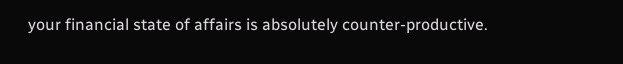your financial state of affairs is absolutely counter-productive.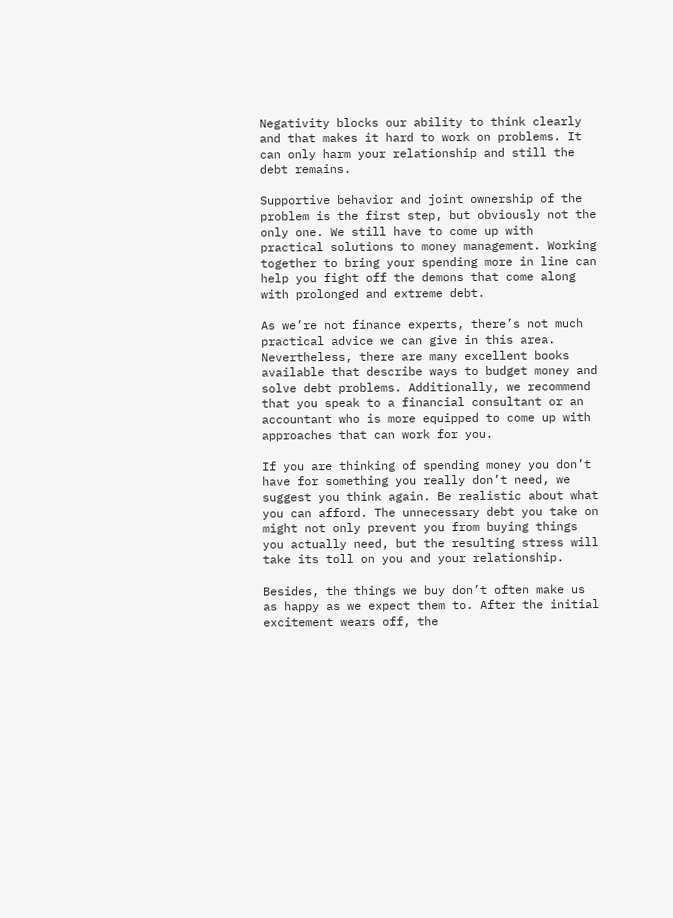Negativity blocks our ability to think clearly and that makes it hard to work on problems. It can only harm your relationship and still the debt remains.

Supportive behavior and joint ownership of the problem is the first step, but obviously not the only one. We still have to come up with practical solutions to money management. Working together to bring your spending more in line can help you fight off the demons that come along with prolonged and extreme debt.

As we’re not finance experts, there’s not much practical advice we can give in this area. Nevertheless, there are many excellent books available that describe ways to budget money and solve debt problems. Additionally, we recommend that you speak to a financial consultant or an accountant who is more equipped to come up with approaches that can work for you.

If you are thinking of spending money you don’t have for something you really don’t need, we suggest you think again. Be realistic about what you can afford. The unnecessary debt you take on might not only prevent you from buying things you actually need, but the resulting stress will take its toll on you and your relationship.

Besides, the things we buy don’t often make us as happy as we expect them to. After the initial excitement wears off, the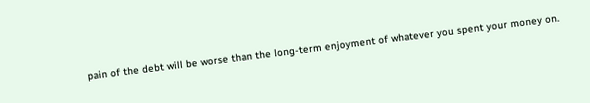pain of the debt will be worse than the long-term enjoyment of whatever you spent your money on.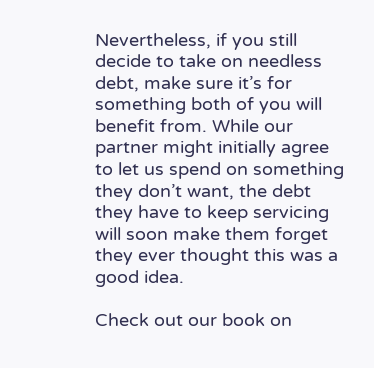Nevertheless, if you still decide to take on needless debt, make sure it’s for something both of you will benefit from. While our partner might initially agree to let us spend on something they don’t want, the debt they have to keep servicing will soon make them forget they ever thought this was a good idea.

Check out our book on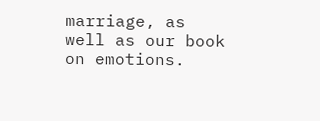marriage, as well as our book on emotions.